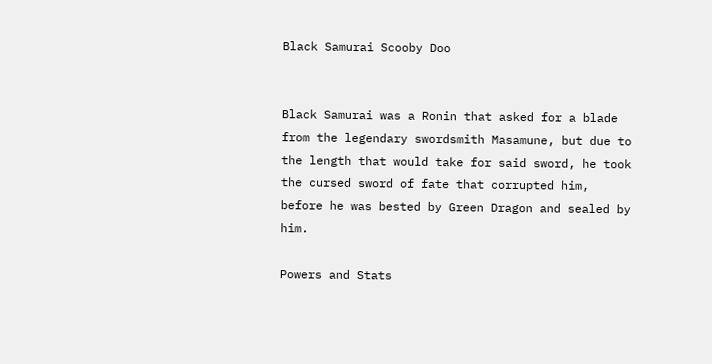Black Samurai Scooby Doo


Black Samurai was a Ronin that asked for a blade from the legendary swordsmith Masamune, but due to the length that would take for said sword, he took the cursed sword of fate that corrupted him, before he was bested by Green Dragon and sealed by him.

Powers and Stats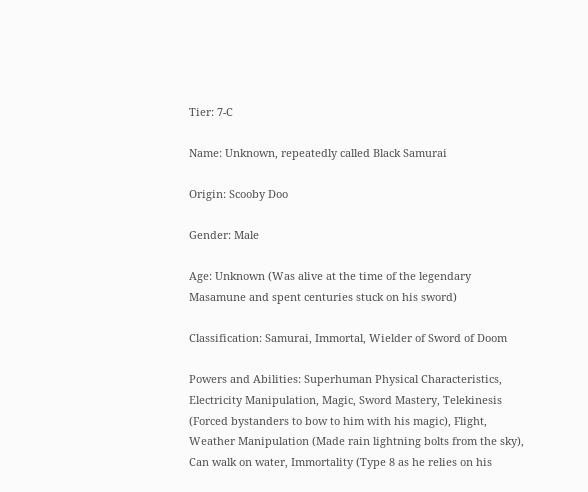Tier: 7-C

Name: Unknown, repeatedly called Black Samurai

Origin: Scooby Doo

Gender: Male

Age: Unknown (Was alive at the time of the legendary Masamune and spent centuries stuck on his sword)

Classification: Samurai, Immortal, Wielder of Sword of Doom

Powers and Abilities: Superhuman Physical Characteristics, Electricity Manipulation, Magic, Sword Mastery, Telekinesis (Forced bystanders to bow to him with his magic), Flight, Weather Manipulation (Made rain lightning bolts from the sky), Can walk on water, Immortality (Type 8 as he relies on his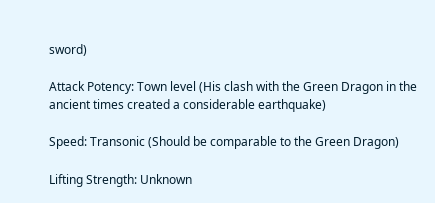sword)

Attack Potency: Town level (His clash with the Green Dragon in the ancient times created a considerable earthquake)

Speed: Transonic (Should be comparable to the Green Dragon)

Lifting Strength: Unknown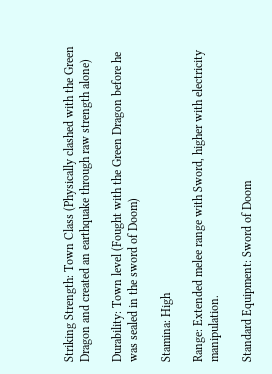Striking Strength: Town Class (Physically clashed with the Green Dragon and created an earthquake through raw strength alone)

Durability: Town level (Fought with the Green Dragon before he was sealed in the sword of Doom)

Stamina: High

Range: Extended melee range with Sword, higher with electricity manipulation.

Standard Equipment: Sword of Doom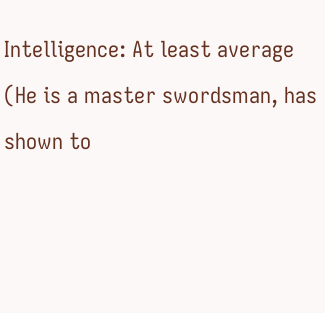Intelligence: At least average (He is a master swordsman, has shown to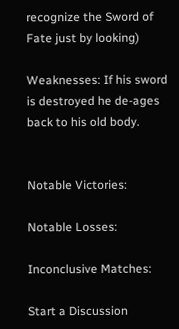recognize the Sword of Fate just by looking)

Weaknesses: If his sword is destroyed he de-ages back to his old body.


Notable Victories:

Notable Losses:

Inconclusive Matches:

Start a Discussion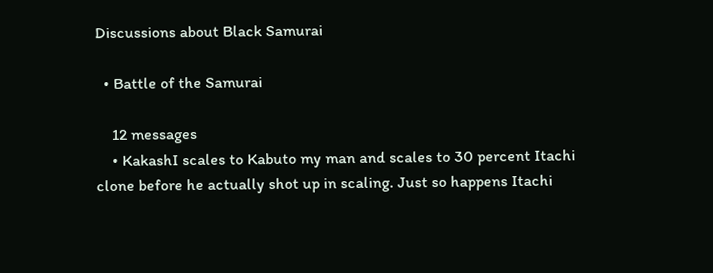Discussions about Black Samurai

  • Battle of the Samurai

    12 messages
    • KakashI scales to Kabuto my man and scales to 30 percent Itachi clone before he actually shot up in scaling. Just so happens Itachi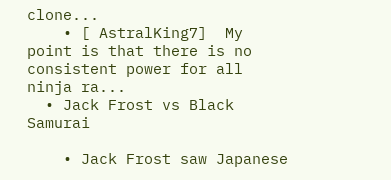clone...
    • [ AstralKing7]  My point is that there is no consistent power for all ninja ra...
  • Jack Frost vs Black Samurai

    • Jack Frost saw Japanese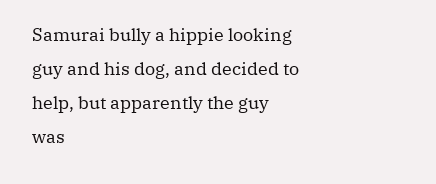Samurai bully a hippie looking guy and his dog, and decided to help, but apparently the guy was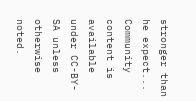stronger than he expect...
Community content is available under CC-BY-SA unless otherwise noted.